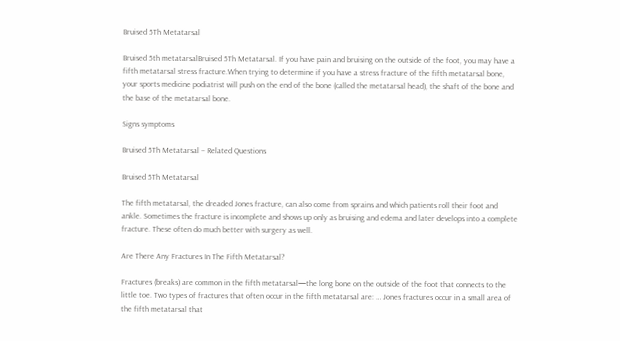Bruised 5Th Metatarsal

Bruised 5th metatarsalBruised 5Th Metatarsal. If you have pain and bruising on the outside of the foot, you may have a fifth metatarsal stress fracture.When trying to determine if you have a stress fracture of the fifth metatarsal bone, your sports medicine podiatrist will push on the end of the bone (called the metatarsal head), the shaft of the bone and the base of the metatarsal bone.

Signs symptoms

Bruised 5Th Metatarsal – Related Questions

Bruised 5Th Metatarsal

The fifth metatarsal, the dreaded Jones fracture, can also come from sprains and which patients roll their foot and ankle. Sometimes the fracture is incomplete and shows up only as bruising and edema and later develops into a complete fracture. These often do much better with surgery as well.

Are There Any Fractures In The Fifth Metatarsal?

Fractures (breaks) are common in the fifth metatarsal—the long bone on the outside of the foot that connects to the little toe. Two types of fractures that often occur in the fifth metatarsal are: … Jones fractures occur in a small area of the fifth metatarsal that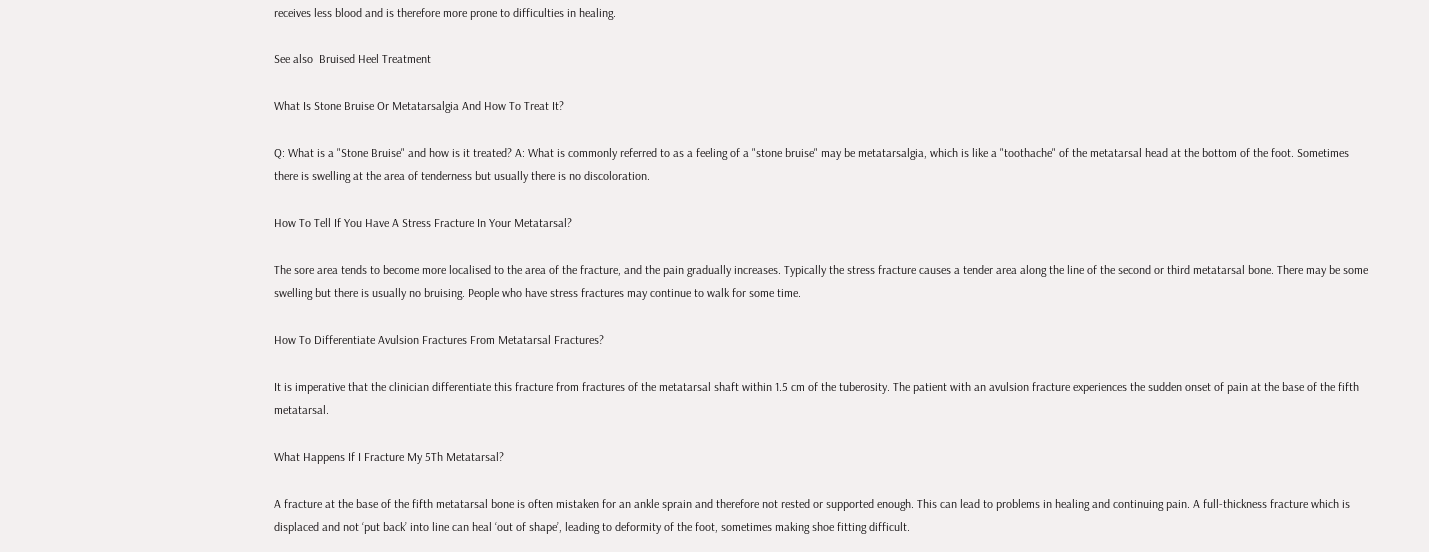receives less blood and is therefore more prone to difficulties in healing.

See also  Bruised Heel Treatment

What Is Stone Bruise Or Metatarsalgia And How To Treat It?

Q: What is a "Stone Bruise" and how is it treated? A: What is commonly referred to as a feeling of a "stone bruise" may be metatarsalgia, which is like a "toothache" of the metatarsal head at the bottom of the foot. Sometimes there is swelling at the area of tenderness but usually there is no discoloration.

How To Tell If You Have A Stress Fracture In Your Metatarsal?

The sore area tends to become more localised to the area of the fracture, and the pain gradually increases. Typically the stress fracture causes a tender area along the line of the second or third metatarsal bone. There may be some swelling but there is usually no bruising. People who have stress fractures may continue to walk for some time.

How To Differentiate Avulsion Fractures From Metatarsal Fractures?

It is imperative that the clinician differentiate this fracture from fractures of the metatarsal shaft within 1.5 cm of the tuberosity. The patient with an avulsion fracture experiences the sudden onset of pain at the base of the fifth metatarsal.

What Happens If I Fracture My 5Th Metatarsal?

A fracture at the base of the fifth metatarsal bone is often mistaken for an ankle sprain and therefore not rested or supported enough. This can lead to problems in healing and continuing pain. A full-thickness fracture which is displaced and not ‘put back’ into line can heal ‘out of shape’, leading to deformity of the foot, sometimes making shoe fitting difficult.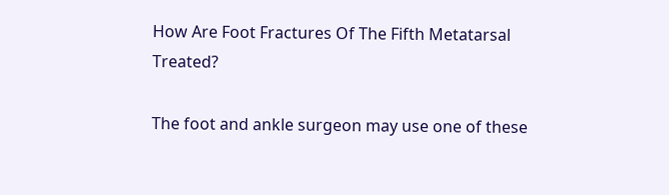How Are Foot Fractures Of The Fifth Metatarsal Treated?

The foot and ankle surgeon may use one of these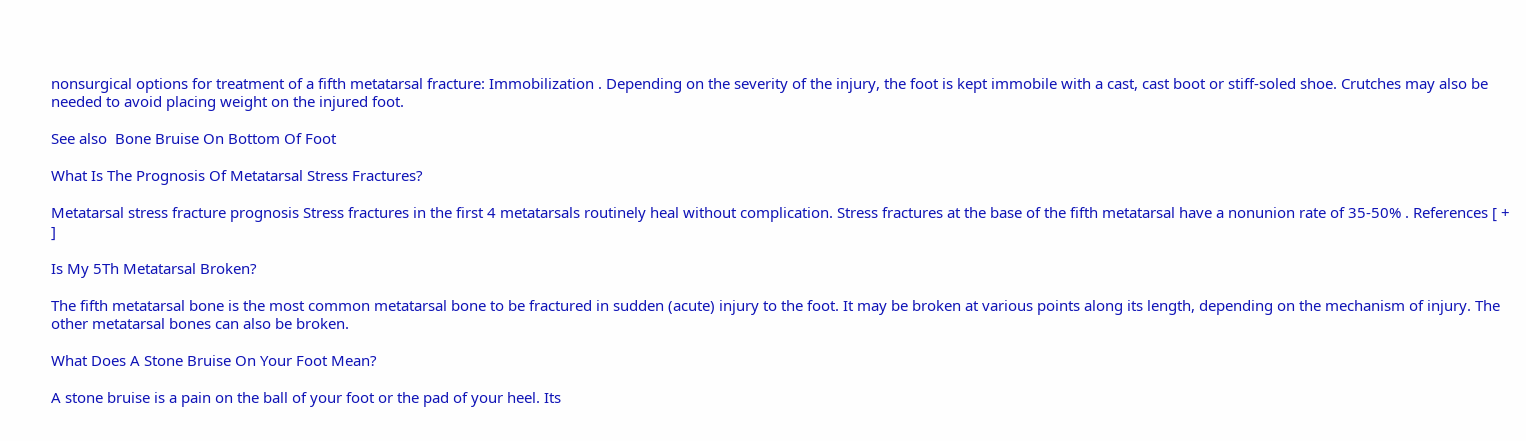nonsurgical options for treatment of a fifth metatarsal fracture: Immobilization . Depending on the severity of the injury, the foot is kept immobile with a cast, cast boot or stiff-soled shoe. Crutches may also be needed to avoid placing weight on the injured foot.

See also  Bone Bruise On Bottom Of Foot

What Is The Prognosis Of Metatarsal Stress Fractures?

Metatarsal stress fracture prognosis Stress fractures in the first 4 metatarsals routinely heal without complication. Stress fractures at the base of the fifth metatarsal have a nonunion rate of 35-50% . References [ + ]

Is My 5Th Metatarsal Broken?

The fifth metatarsal bone is the most common metatarsal bone to be fractured in sudden (acute) injury to the foot. It may be broken at various points along its length, depending on the mechanism of injury. The other metatarsal bones can also be broken.

What Does A Stone Bruise On Your Foot Mean?

A stone bruise is a pain on the ball of your foot or the pad of your heel. Its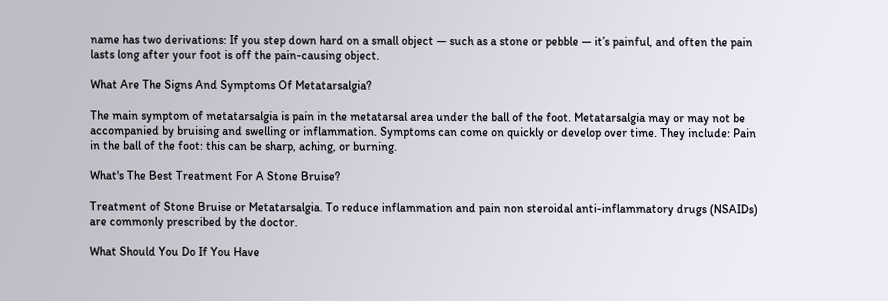name has two derivations: If you step down hard on a small object — such as a stone or pebble — it’s painful, and often the pain lasts long after your foot is off the pain-causing object.

What Are The Signs And Symptoms Of Metatarsalgia?

The main symptom of metatarsalgia is pain in the metatarsal area under the ball of the foot. Metatarsalgia may or may not be accompanied by bruising and swelling or inflammation. Symptoms can come on quickly or develop over time. They include: Pain in the ball of the foot: this can be sharp, aching, or burning.

What's The Best Treatment For A Stone Bruise?

Treatment of Stone Bruise or Metatarsalgia. To reduce inflammation and pain non steroidal anti-inflammatory drugs (NSAIDs) are commonly prescribed by the doctor.

What Should You Do If You Have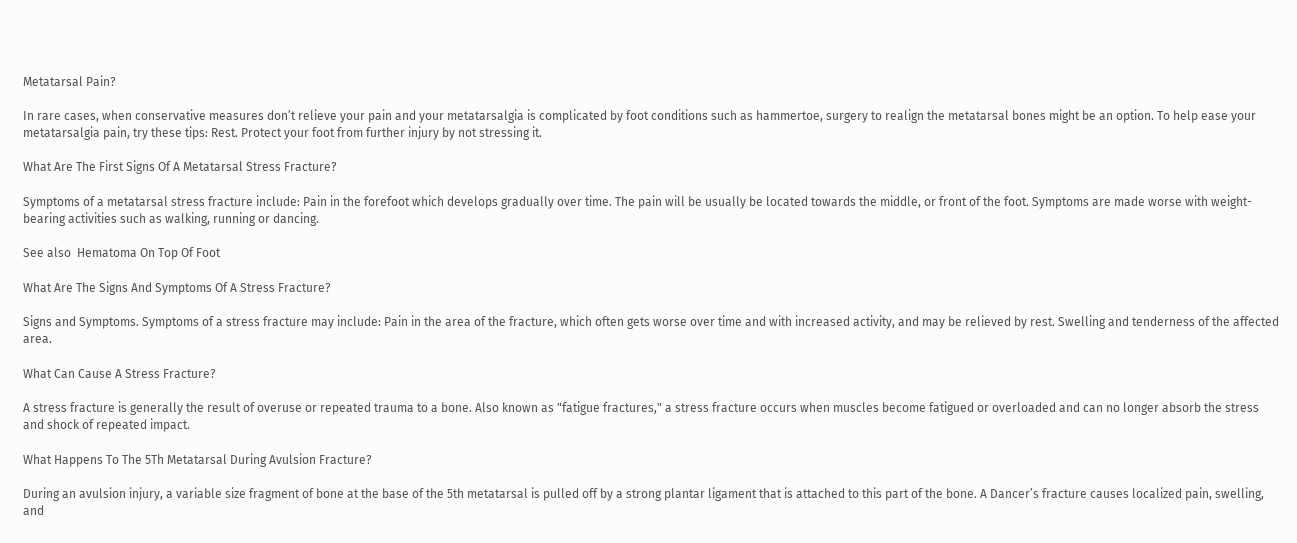Metatarsal Pain?

In rare cases, when conservative measures don’t relieve your pain and your metatarsalgia is complicated by foot conditions such as hammertoe, surgery to realign the metatarsal bones might be an option. To help ease your metatarsalgia pain, try these tips: Rest. Protect your foot from further injury by not stressing it.

What Are The First Signs Of A Metatarsal Stress Fracture?

Symptoms of a metatarsal stress fracture include: Pain in the forefoot which develops gradually over time. The pain will be usually be located towards the middle, or front of the foot. Symptoms are made worse with weight-bearing activities such as walking, running or dancing.

See also  Hematoma On Top Of Foot

What Are The Signs And Symptoms Of A Stress Fracture?

Signs and Symptoms. Symptoms of a stress fracture may include: Pain in the area of the fracture, which often gets worse over time and with increased activity, and may be relieved by rest. Swelling and tenderness of the affected area.

What Can Cause A Stress Fracture?

A stress fracture is generally the result of overuse or repeated trauma to a bone. Also known as "fatigue fractures," a stress fracture occurs when muscles become fatigued or overloaded and can no longer absorb the stress and shock of repeated impact.

What Happens To The 5Th Metatarsal During Avulsion Fracture?

During an avulsion injury, a variable size fragment of bone at the base of the 5th metatarsal is pulled off by a strong plantar ligament that is attached to this part of the bone. A Dancer’s fracture causes localized pain, swelling, and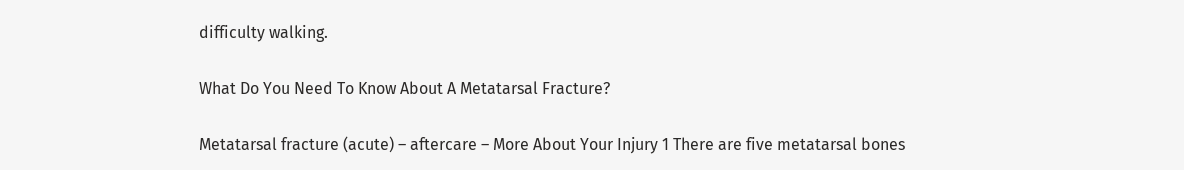difficulty walking.

What Do You Need To Know About A Metatarsal Fracture?

Metatarsal fracture (acute) – aftercare – More About Your Injury 1 There are five metatarsal bones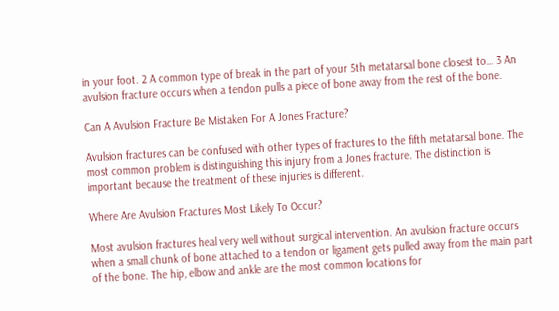in your foot. 2 A common type of break in the part of your 5th metatarsal bone closest to… 3 An avulsion fracture occurs when a tendon pulls a piece of bone away from the rest of the bone.

Can A Avulsion Fracture Be Mistaken For A Jones Fracture?

Avulsion fractures can be confused with other types of fractures to the fifth metatarsal bone. The most common problem is distinguishing this injury from a Jones fracture. The distinction is important because the treatment of these injuries is different.

Where Are Avulsion Fractures Most Likely To Occur?

Most avulsion fractures heal very well without surgical intervention. An avulsion fracture occurs when a small chunk of bone attached to a tendon or ligament gets pulled away from the main part of the bone. The hip, elbow and ankle are the most common locations for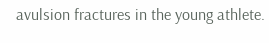avulsion fractures in the young athlete.